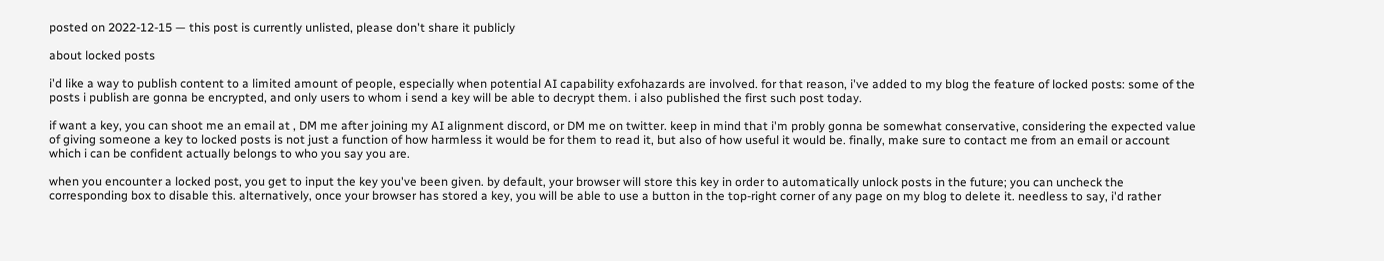posted on 2022-12-15 — this post is currently unlisted, please don't share it publicly

about locked posts

i'd like a way to publish content to a limited amount of people, especially when potential AI capability exfohazards are involved. for that reason, i've added to my blog the feature of locked posts: some of the posts i publish are gonna be encrypted, and only users to whom i send a key will be able to decrypt them. i also published the first such post today.

if want a key, you can shoot me an email at , DM me after joining my AI alignment discord, or DM me on twitter. keep in mind that i'm probly gonna be somewhat conservative, considering the expected value of giving someone a key to locked posts is not just a function of how harmless it would be for them to read it, but also of how useful it would be. finally, make sure to contact me from an email or account which i can be confident actually belongs to who you say you are.

when you encounter a locked post, you get to input the key you've been given. by default, your browser will store this key in order to automatically unlock posts in the future; you can uncheck the corresponding box to disable this. alternatively, once your browser has stored a key, you will be able to use a button in the top-right corner of any page on my blog to delete it. needless to say, i'd rather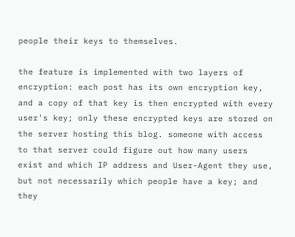people their keys to themselves.

the feature is implemented with two layers of encryption: each post has its own encryption key, and a copy of that key is then encrypted with every user's key; only these encrypted keys are stored on the server hosting this blog. someone with access to that server could figure out how many users exist and which IP address and User-Agent they use, but not necessarily which people have a key; and they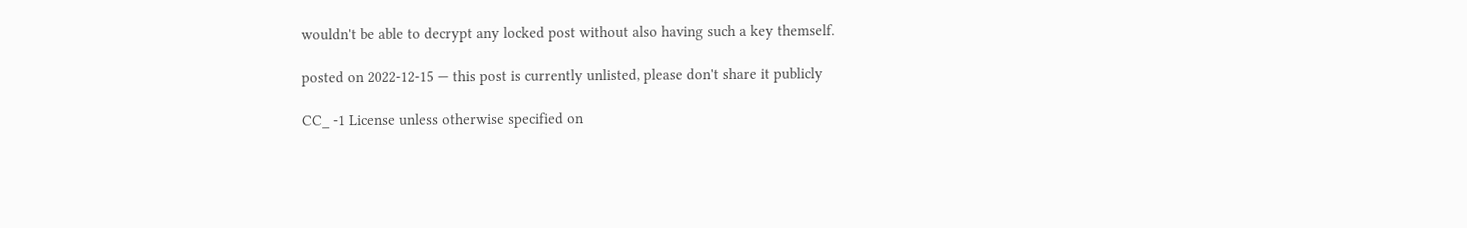wouldn't be able to decrypt any locked post without also having such a key themself.

posted on 2022-12-15 — this post is currently unlisted, please don't share it publicly

CC_ -1 License unless otherwise specified on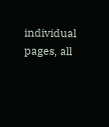individual pages, all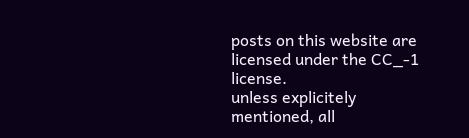posts on this website are licensed under the CC_-1 license.
unless explicitely mentioned, all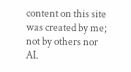content on this site was created by me; not by others nor AI.